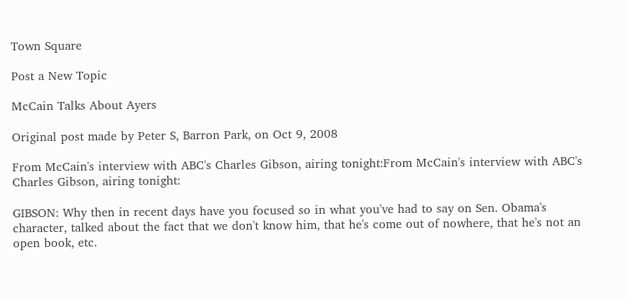Town Square

Post a New Topic

McCain Talks About Ayers

Original post made by Peter S, Barron Park, on Oct 9, 2008

From McCain's interview with ABC's Charles Gibson, airing tonight:From McCain's interview with ABC's Charles Gibson, airing tonight:

GIBSON: Why then in recent days have you focused so in what you've had to say on Sen. Obama's character, talked about the fact that we don't know him, that he's come out of nowhere, that he's not an open book, etc.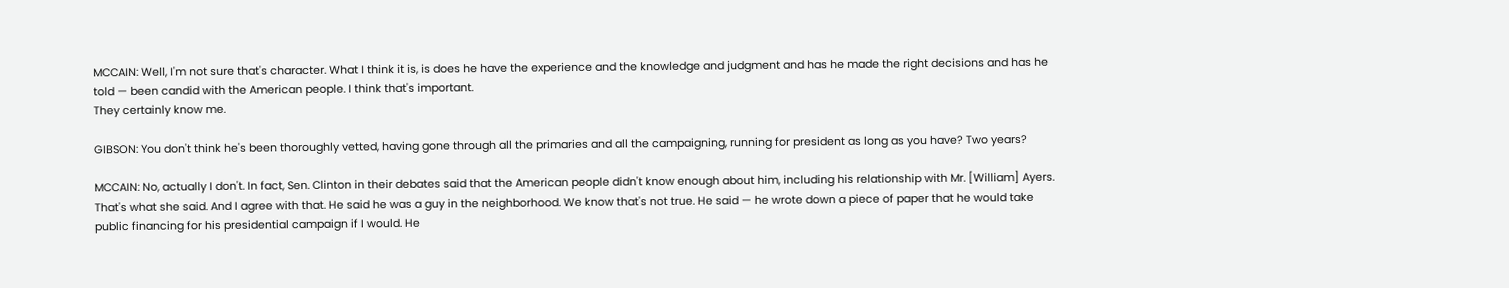MCCAIN: Well, I'm not sure that's character. What I think it is, is does he have the experience and the knowledge and judgment and has he made the right decisions and has he told — been candid with the American people. I think that's important.
They certainly know me.

GIBSON: You don't think he's been thoroughly vetted, having gone through all the primaries and all the campaigning, running for president as long as you have? Two years?

MCCAIN: No, actually I don't. In fact, Sen. Clinton in their debates said that the American people didn't know enough about him, including his relationship with Mr. [William] Ayers. That's what she said. And I agree with that. He said he was a guy in the neighborhood. We know that's not true. He said — he wrote down a piece of paper that he would take public financing for his presidential campaign if I would. He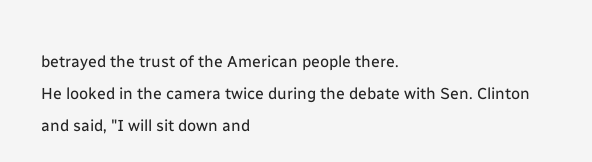betrayed the trust of the American people there.
He looked in the camera twice during the debate with Sen. Clinton and said, "I will sit down and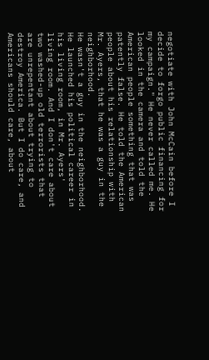negotiate with John McCain before I decide to forgo public financing for my campaign." He never called me. He looked in the camera and told the American people something that was patently false. He told the American people about his relationship with Mr. Ayers, that he was a guy in the neighborhood.
He wasn't a guy in the neighborhood.
He launched his political career in his living room, in Mr. Ayers' living room. And I don't care about two washed-up old terrorists that are unrepentant about trying to destroy America. But I do care, and Americans should care, about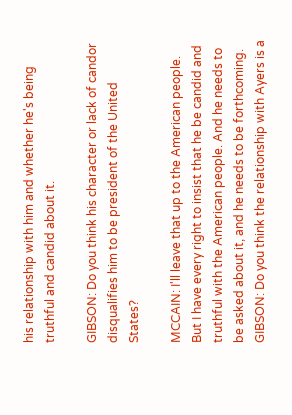his relationship with him and whether he's being truthful and candid about it.

GIBSON: Do you think his character or lack of candor disqualifies him to be president of the United States?

MCCAIN: I'll leave that up to the American people. But I have every right to insist that he be candid and truthful with the American people. And he needs to be asked about it, and he needs to be forthcoming.
GIBSON: Do you think the relationship with Ayers is a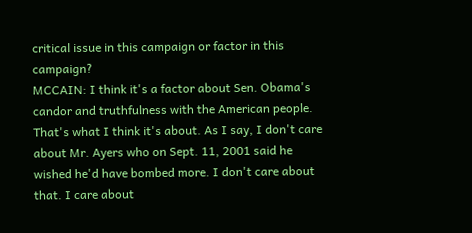critical issue in this campaign or factor in this campaign?
MCCAIN: I think it's a factor about Sen. Obama's candor and truthfulness with the American people. That's what I think it's about. As I say, I don't care about Mr. Ayers who on Sept. 11, 2001 said he wished he'd have bombed more. I don't care about that. I care about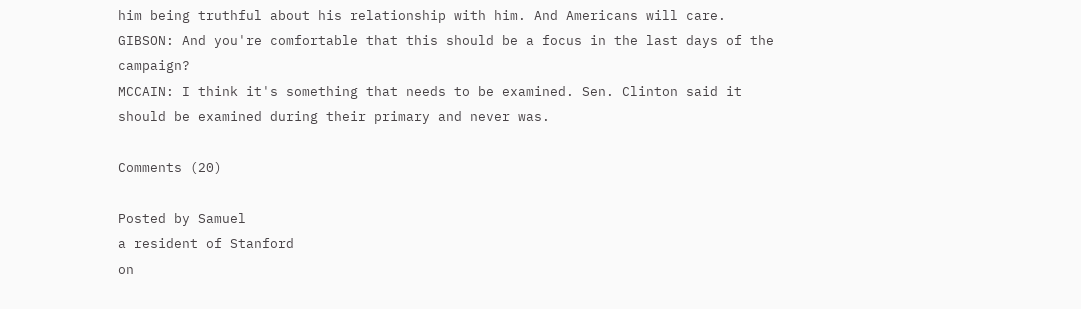him being truthful about his relationship with him. And Americans will care.
GIBSON: And you're comfortable that this should be a focus in the last days of the campaign?
MCCAIN: I think it's something that needs to be examined. Sen. Clinton said it should be examined during their primary and never was.

Comments (20)

Posted by Samuel
a resident of Stanford
on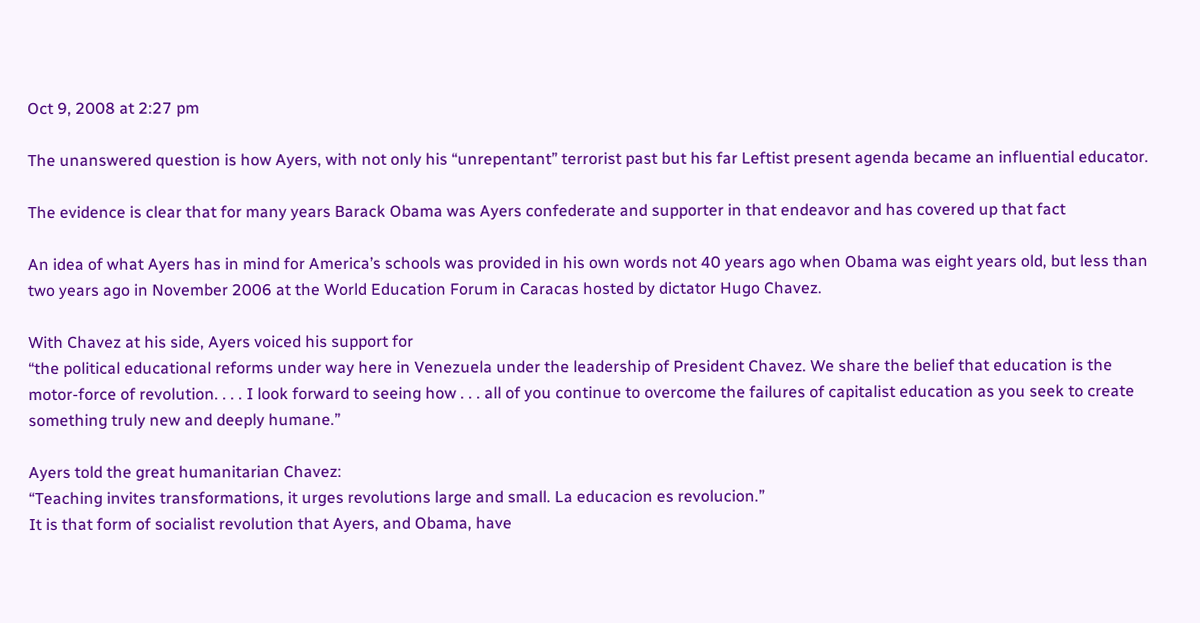Oct 9, 2008 at 2:27 pm

The unanswered question is how Ayers, with not only his “unrepentant” terrorist past but his far Leftist present agenda became an influential educator.

The evidence is clear that for many years Barack Obama was Ayers confederate and supporter in that endeavor and has covered up that fact

An idea of what Ayers has in mind for America’s schools was provided in his own words not 40 years ago when Obama was eight years old, but less than two years ago in November 2006 at the World Education Forum in Caracas hosted by dictator Hugo Chavez.

With Chavez at his side, Ayers voiced his support for
“the political educational reforms under way here in Venezuela under the leadership of President Chavez. We share the belief that education is the motor-force of revolution. . . . I look forward to seeing how . . . all of you continue to overcome the failures of capitalist education as you seek to create something truly new and deeply humane.”

Ayers told the great humanitarian Chavez:
“Teaching invites transformations, it urges revolutions large and small. La educacion es revolucion.”
It is that form of socialist revolution that Ayers, and Obama, have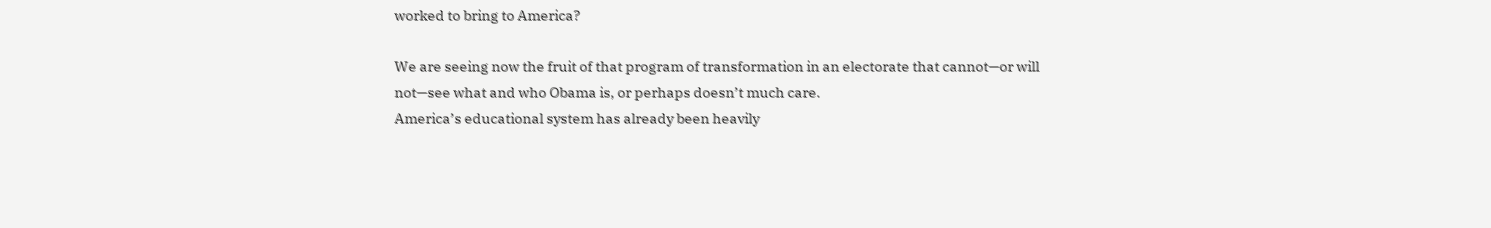worked to bring to America?

We are seeing now the fruit of that program of transformation in an electorate that cannot—or will not—see what and who Obama is, or perhaps doesn’t much care.
America’s educational system has already been heavily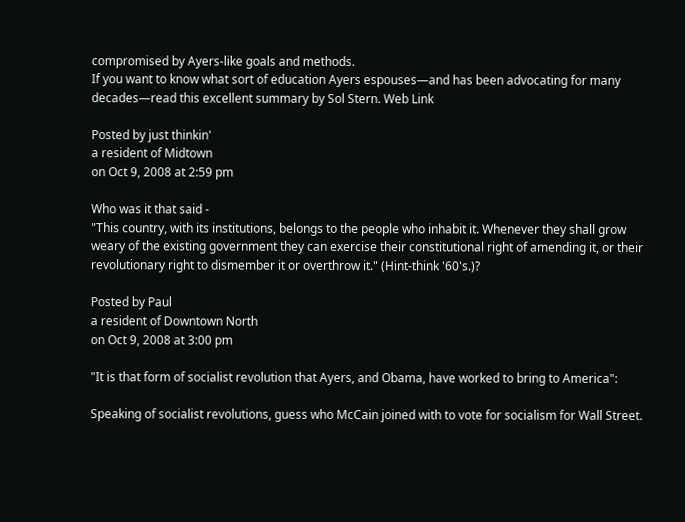compromised by Ayers-like goals and methods.
If you want to know what sort of education Ayers espouses—and has been advocating for many decades—read this excellent summary by Sol Stern. Web Link

Posted by just thinkin'
a resident of Midtown
on Oct 9, 2008 at 2:59 pm

Who was it that said -
"This country, with its institutions, belongs to the people who inhabit it. Whenever they shall grow weary of the existing government they can exercise their constitutional right of amending it, or their revolutionary right to dismember it or overthrow it." (Hint-think '60's.)?

Posted by Paul
a resident of Downtown North
on Oct 9, 2008 at 3:00 pm

"It is that form of socialist revolution that Ayers, and Obama, have worked to bring to America":

Speaking of socialist revolutions, guess who McCain joined with to vote for socialism for Wall Street.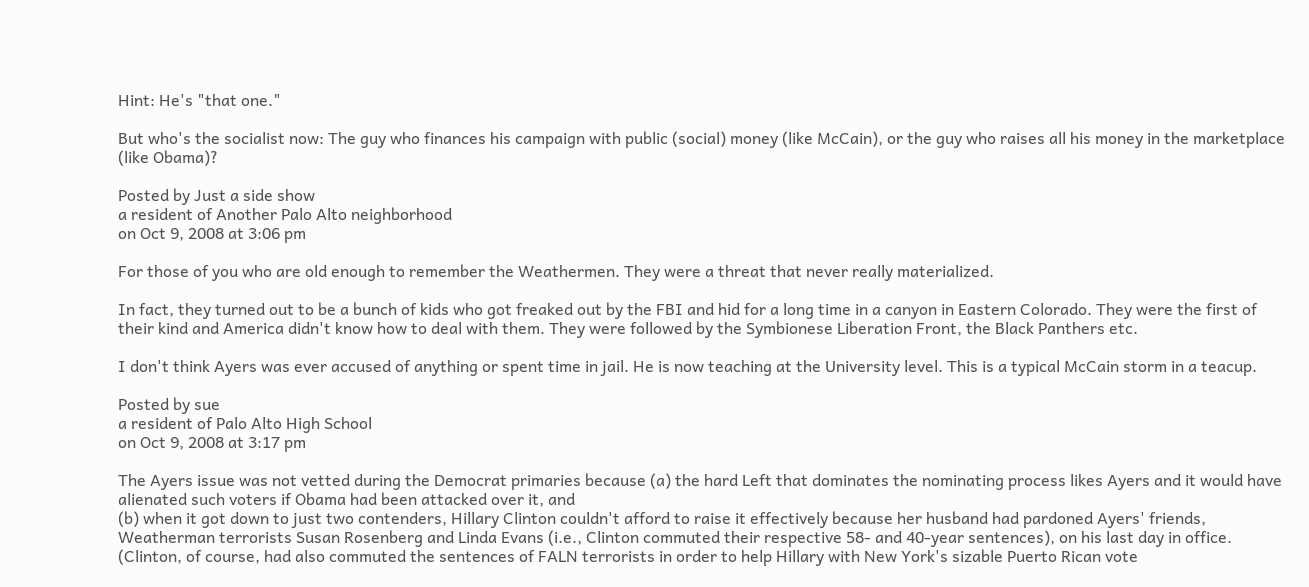Hint: He's "that one."

But who's the socialist now: The guy who finances his campaign with public (social) money (like McCain), or the guy who raises all his money in the marketplace (like Obama)?

Posted by Just a side show
a resident of Another Palo Alto neighborhood
on Oct 9, 2008 at 3:06 pm

For those of you who are old enough to remember the Weathermen. They were a threat that never really materialized.

In fact, they turned out to be a bunch of kids who got freaked out by the FBI and hid for a long time in a canyon in Eastern Colorado. They were the first of their kind and America didn't know how to deal with them. They were followed by the Symbionese Liberation Front, the Black Panthers etc.

I don't think Ayers was ever accused of anything or spent time in jail. He is now teaching at the University level. This is a typical McCain storm in a teacup.

Posted by sue
a resident of Palo Alto High School
on Oct 9, 2008 at 3:17 pm

The Ayers issue was not vetted during the Democrat primaries because (a) the hard Left that dominates the nominating process likes Ayers and it would have alienated such voters if Obama had been attacked over it, and
(b) when it got down to just two contenders, Hillary Clinton couldn't afford to raise it effectively because her husband had pardoned Ayers' friends, Weatherman terrorists Susan Rosenberg and Linda Evans (i.e., Clinton commuted their respective 58- and 40-year sentences), on his last day in office.
(Clinton, of course, had also commuted the sentences of FALN terrorists in order to help Hillary with New York's sizable Puerto Rican vote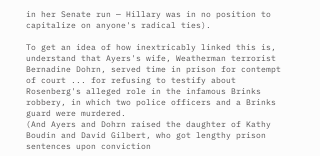in her Senate run — Hillary was in no position to capitalize on anyone's radical ties).

To get an idea of how inextricably linked this is, understand that Ayers's wife, Weatherman terrorist Bernadine Dohrn, served time in prison for contempt of court ... for refusing to testify about Rosenberg's alleged role in the infamous Brinks robbery, in which two police officers and a Brinks guard were murdered.
(And Ayers and Dohrn raised the daughter of Kathy Boudin and David Gilbert, who got lengthy prison sentences upon conviction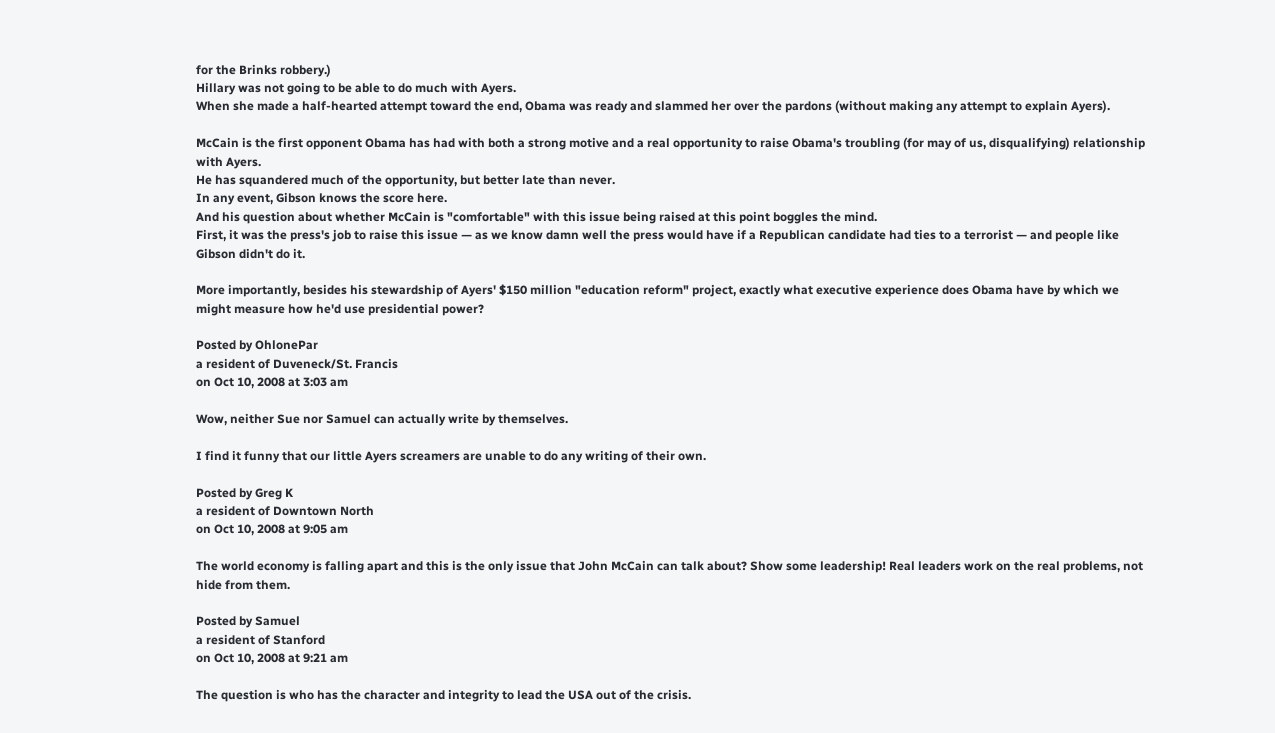for the Brinks robbery.)
Hillary was not going to be able to do much with Ayers.
When she made a half-hearted attempt toward the end, Obama was ready and slammed her over the pardons (without making any attempt to explain Ayers).

McCain is the first opponent Obama has had with both a strong motive and a real opportunity to raise Obama's troubling (for may of us, disqualifying) relationship with Ayers.
He has squandered much of the opportunity, but better late than never.
In any event, Gibson knows the score here.
And his question about whether McCain is "comfortable" with this issue being raised at this point boggles the mind.
First, it was the press's job to raise this issue — as we know damn well the press would have if a Republican candidate had ties to a terrorist — and people like Gibson didn't do it.

More importantly, besides his stewardship of Ayers' $150 million "education reform" project, exactly what executive experience does Obama have by which we might measure how he'd use presidential power?

Posted by OhlonePar
a resident of Duveneck/St. Francis
on Oct 10, 2008 at 3:03 am

Wow, neither Sue nor Samuel can actually write by themselves.

I find it funny that our little Ayers screamers are unable to do any writing of their own.

Posted by Greg K
a resident of Downtown North
on Oct 10, 2008 at 9:05 am

The world economy is falling apart and this is the only issue that John McCain can talk about? Show some leadership! Real leaders work on the real problems, not hide from them.

Posted by Samuel
a resident of Stanford
on Oct 10, 2008 at 9:21 am

The question is who has the character and integrity to lead the USA out of the crisis.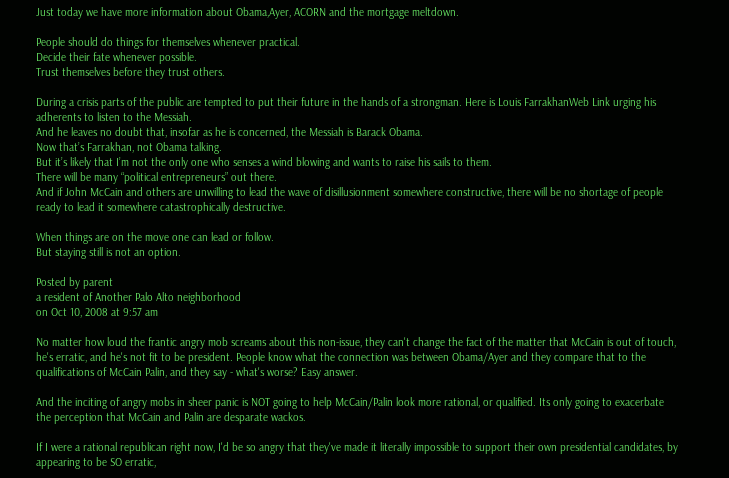Just today we have more information about Obama,Ayer, ACORN and the mortgage meltdown.

People should do things for themselves whenever practical.
Decide their fate whenever possible.
Trust themselves before they trust others.

During a crisis parts of the public are tempted to put their future in the hands of a strongman. Here is Louis FarrakhanWeb Link urging his adherents to listen to the Messiah.
And he leaves no doubt that, insofar as he is concerned, the Messiah is Barack Obama.
Now that’s Farrakhan, not Obama talking.
But it’s likely that I’m not the only one who senses a wind blowing and wants to raise his sails to them.
There will be many “political entrepreneurs” out there.
And if John McCain and others are unwilling to lead the wave of disillusionment somewhere constructive, there will be no shortage of people ready to lead it somewhere catastrophically destructive.

When things are on the move one can lead or follow.
But staying still is not an option.

Posted by parent
a resident of Another Palo Alto neighborhood
on Oct 10, 2008 at 9:57 am

No matter how loud the frantic angry mob screams about this non-issue, they can't change the fact of the matter that McCain is out of touch, he's erratic, and he's not fit to be president. People know what the connection was between Obama/Ayer and they compare that to the qualifications of McCain Palin, and they say - what's worse? Easy answer.

And the inciting of angry mobs in sheer panic is NOT going to help McCain/Palin look more rational, or qualified. Its only going to exacerbate the perception that McCain and Palin are desparate wackos.

If I were a rational republican right now, I'd be so angry that they've made it literally impossible to support their own presidential candidates, by appearing to be SO erratic,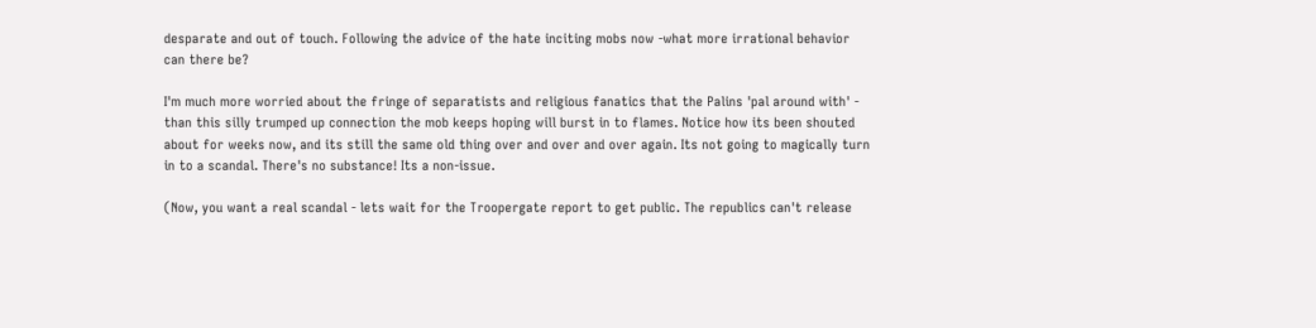desparate and out of touch. Following the advice of the hate inciting mobs now -what more irrational behavior can there be?

I'm much more worried about the fringe of separatists and religious fanatics that the Palins 'pal around with' - than this silly trumped up connection the mob keeps hoping will burst in to flames. Notice how its been shouted about for weeks now, and its still the same old thing over and over and over again. Its not going to magically turn in to a scandal. There's no substance! Its a non-issue.

(Now, you want a real scandal - lets wait for the Troopergate report to get public. The republics can't release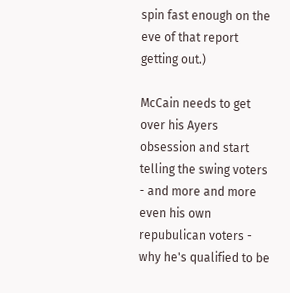spin fast enough on the eve of that report getting out.)

McCain needs to get over his Ayers obsession and start telling the swing voters - and more and more even his own repubulican voters - why he's qualified to be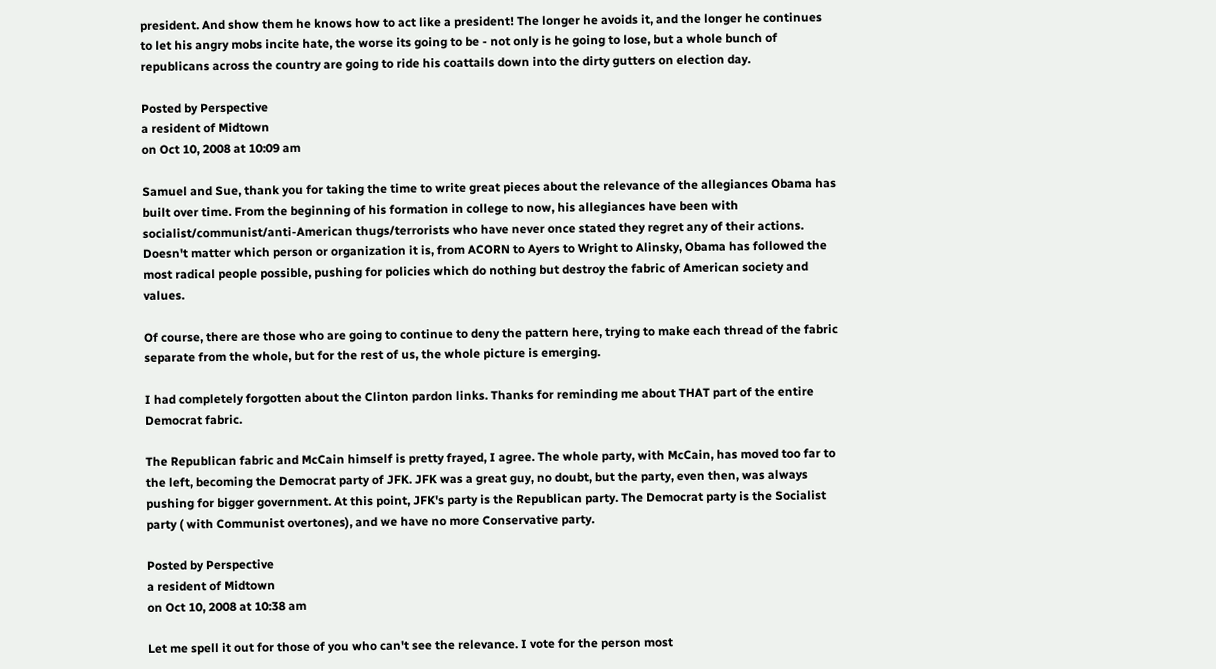president. And show them he knows how to act like a president! The longer he avoids it, and the longer he continues to let his angry mobs incite hate, the worse its going to be - not only is he going to lose, but a whole bunch of republicans across the country are going to ride his coattails down into the dirty gutters on election day.

Posted by Perspective
a resident of Midtown
on Oct 10, 2008 at 10:09 am

Samuel and Sue, thank you for taking the time to write great pieces about the relevance of the allegiances Obama has built over time. From the beginning of his formation in college to now, his allegiances have been with socialist/communist/anti-American thugs/terrorists who have never once stated they regret any of their actions. Doesn't matter which person or organization it is, from ACORN to Ayers to Wright to Alinsky, Obama has followed the most radical people possible, pushing for policies which do nothing but destroy the fabric of American society and values.

Of course, there are those who are going to continue to deny the pattern here, trying to make each thread of the fabric separate from the whole, but for the rest of us, the whole picture is emerging.

I had completely forgotten about the Clinton pardon links. Thanks for reminding me about THAT part of the entire Democrat fabric.

The Republican fabric and McCain himself is pretty frayed, I agree. The whole party, with McCain, has moved too far to the left, becoming the Democrat party of JFK. JFK was a great guy, no doubt, but the party, even then, was always pushing for bigger government. At this point, JFK's party is the Republican party. The Democrat party is the Socialist party ( with Communist overtones), and we have no more Conservative party.

Posted by Perspective
a resident of Midtown
on Oct 10, 2008 at 10:38 am

Let me spell it out for those of you who can't see the relevance. I vote for the person most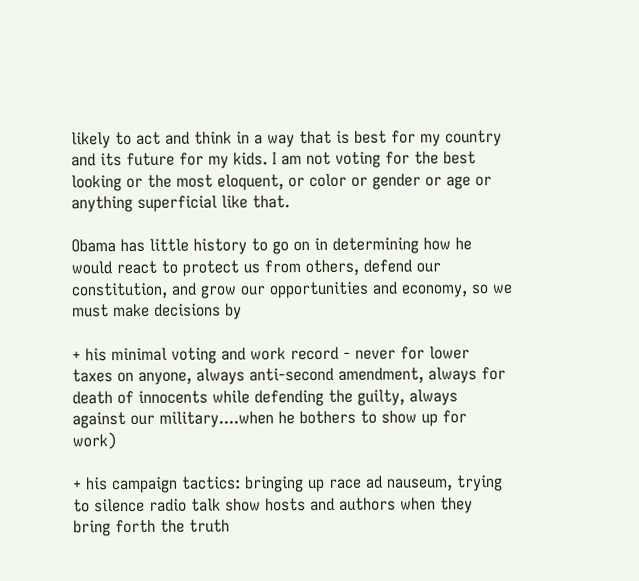likely to act and think in a way that is best for my country and its future for my kids. I am not voting for the best looking or the most eloquent, or color or gender or age or anything superficial like that.

Obama has little history to go on in determining how he would react to protect us from others, defend our constitution, and grow our opportunities and economy, so we must make decisions by

+ his minimal voting and work record - never for lower taxes on anyone, always anti-second amendment, always for death of innocents while defending the guilty, always against our military....when he bothers to show up for work)

+ his campaign tactics: bringing up race ad nauseum, trying to silence radio talk show hosts and authors when they bring forth the truth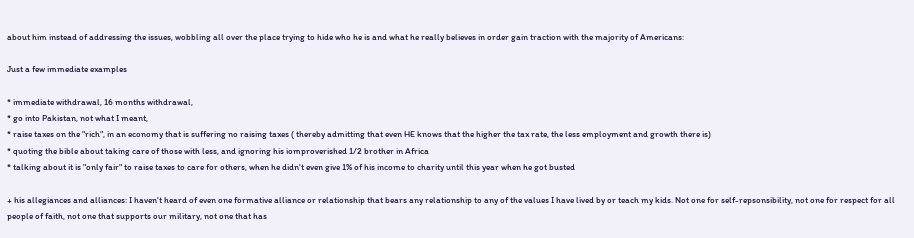about him instead of addressing the issues, wobbling all over the place trying to hide who he is and what he really believes in order gain traction with the majority of Americans:

Just a few immediate examples

* immediate withdrawal, 16 months withdrawal,
* go into Pakistan, not what I meant,
* raise taxes on the "rich", in an economy that is suffering no raising taxes ( thereby admitting that even HE knows that the higher the tax rate, the less employment and growth there is)
* quoting the bible about taking care of those with less, and ignoring his iomproverished 1/2 brother in Africa
* talking about it is "only fair" to raise taxes to care for others, when he didn't even give 1% of his income to charity until this year when he got busted

+ his allegiances and alliances: I haven't heard of even one formative alliance or relationship that bears any relationship to any of the values I have lived by or teach my kids. Not one for self-repsonsibility, not one for respect for all people of faith, not one that supports our military, not one that has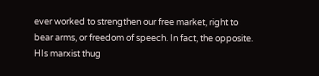ever worked to strengthen our free market, right to bear arms, or freedom of speech. In fact, the opposite. HIs marxist thug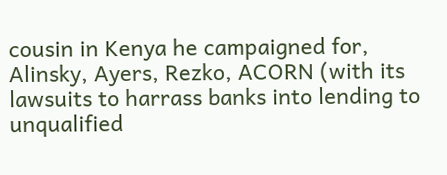cousin in Kenya he campaigned for, Alinsky, Ayers, Rezko, ACORN (with its lawsuits to harrass banks into lending to unqualified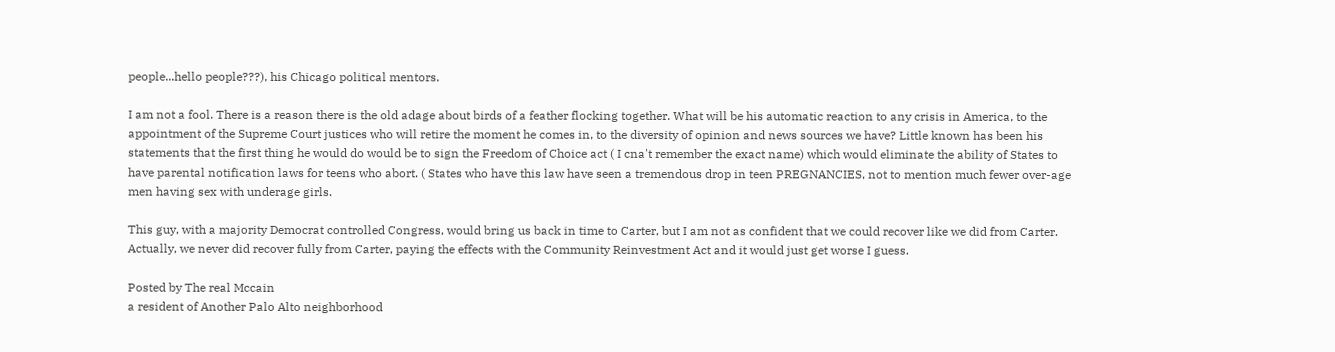people...hello people???), his Chicago political mentors.

I am not a fool. There is a reason there is the old adage about birds of a feather flocking together. What will be his automatic reaction to any crisis in America, to the appointment of the Supreme Court justices who will retire the moment he comes in, to the diversity of opinion and news sources we have? Little known has been his statements that the first thing he would do would be to sign the Freedom of Choice act ( I cna't remember the exact name) which would eliminate the ability of States to have parental notification laws for teens who abort. ( States who have this law have seen a tremendous drop in teen PREGNANCIES, not to mention much fewer over-age men having sex with underage girls.

This guy, with a majority Democrat controlled Congress, would bring us back in time to Carter, but I am not as confident that we could recover like we did from Carter. Actually, we never did recover fully from Carter, paying the effects with the Community Reinvestment Act and it would just get worse I guess.

Posted by The real Mccain
a resident of Another Palo Alto neighborhood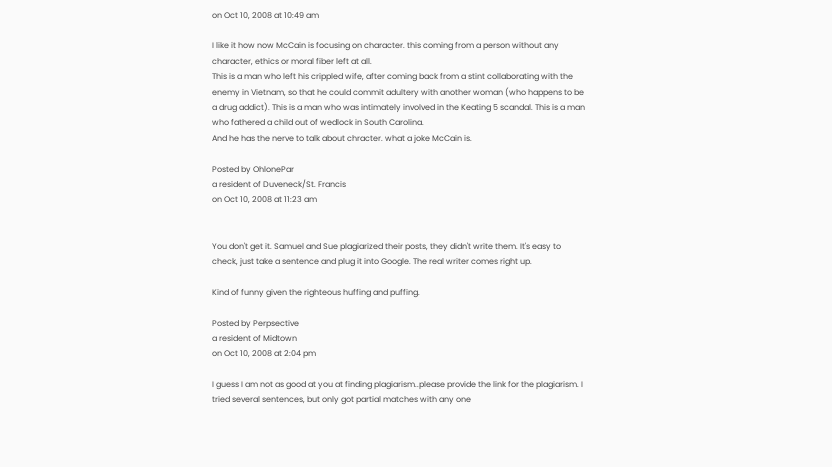on Oct 10, 2008 at 10:49 am

I like it how now McCain is focusing on character. this coming from a person without any character, ethics or moral fiber left at all.
This is a man who left his crippled wife, after coming back from a stint collaborating with the enemy in Vietnam, so that he could commit adultery with another woman (who happens to be a drug addict). This is a man who was intimately involved in the Keating 5 scandal. This is a man who fathered a child out of wedlock in South Carolina.
And he has the nerve to talk about chracter. what a joke McCain is.

Posted by OhlonePar
a resident of Duveneck/St. Francis
on Oct 10, 2008 at 11:23 am


You don't get it. Samuel and Sue plagiarized their posts, they didn't write them. It's easy to check, just take a sentence and plug it into Google. The real writer comes right up.

Kind of funny given the righteous huffing and puffing.

Posted by Perpsective
a resident of Midtown
on Oct 10, 2008 at 2:04 pm

I guess I am not as good at you at finding plagiarism..please provide the link for the plagiarism. I tried several sentences, but only got partial matches with any one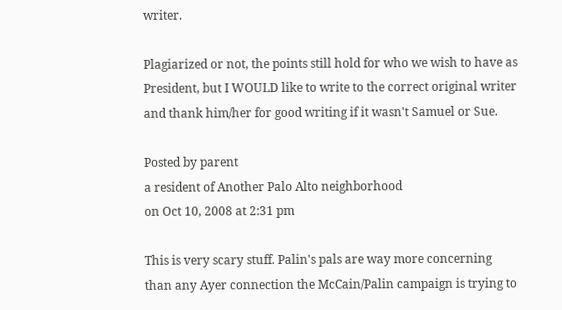writer.

Plagiarized or not, the points still hold for who we wish to have as President, but I WOULD like to write to the correct original writer and thank him/her for good writing if it wasn't Samuel or Sue.

Posted by parent
a resident of Another Palo Alto neighborhood
on Oct 10, 2008 at 2:31 pm

This is very scary stuff. Palin's pals are way more concerning than any Ayer connection the McCain/Palin campaign is trying to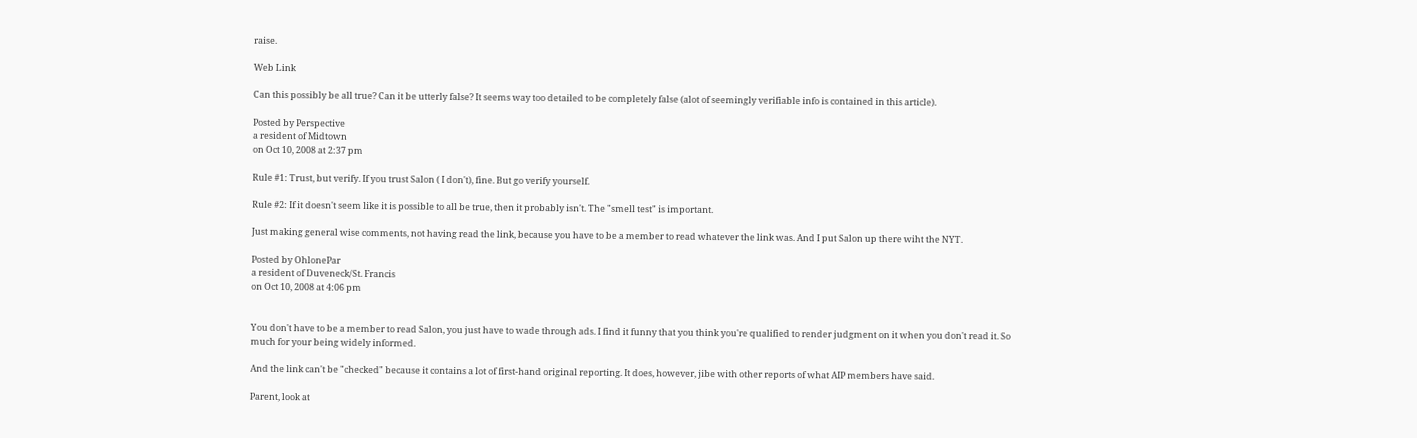raise.

Web Link

Can this possibly be all true? Can it be utterly false? It seems way too detailed to be completely false (alot of seemingly verifiable info is contained in this article).

Posted by Perspective
a resident of Midtown
on Oct 10, 2008 at 2:37 pm

Rule #1: Trust, but verify. If you trust Salon ( I don't), fine. But go verify yourself.

Rule #2: If it doesn't seem like it is possible to all be true, then it probably isn't. The "smell test" is important.

Just making general wise comments, not having read the link, because you have to be a member to read whatever the link was. And I put Salon up there wiht the NYT.

Posted by OhlonePar
a resident of Duveneck/St. Francis
on Oct 10, 2008 at 4:06 pm


You don't have to be a member to read Salon, you just have to wade through ads. I find it funny that you think you're qualified to render judgment on it when you don't read it. So much for your being widely informed.

And the link can't be "checked" because it contains a lot of first-hand original reporting. It does, however, jibe with other reports of what AIP members have said.

Parent, look at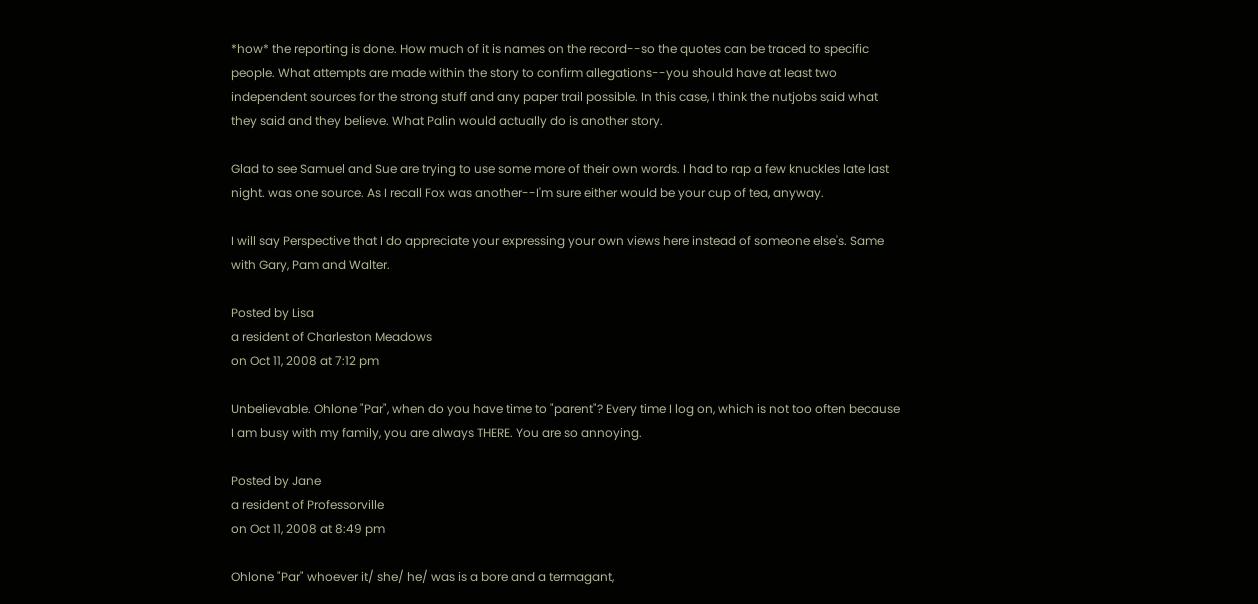*how* the reporting is done. How much of it is names on the record--so the quotes can be traced to specific people. What attempts are made within the story to confirm allegations--you should have at least two independent sources for the strong stuff and any paper trail possible. In this case, I think the nutjobs said what they said and they believe. What Palin would actually do is another story.

Glad to see Samuel and Sue are trying to use some more of their own words. I had to rap a few knuckles late last night. was one source. As I recall Fox was another--I'm sure either would be your cup of tea, anyway.

I will say Perspective that I do appreciate your expressing your own views here instead of someone else's. Same with Gary, Pam and Walter.

Posted by Lisa
a resident of Charleston Meadows
on Oct 11, 2008 at 7:12 pm

Unbelievable. Ohlone "Par", when do you have time to "parent"? Every time I log on, which is not too often because I am busy with my family, you are always THERE. You are so annoying.

Posted by Jane
a resident of Professorville
on Oct 11, 2008 at 8:49 pm

Ohlone "Par" whoever it/ she/ he/ was is a bore and a termagant,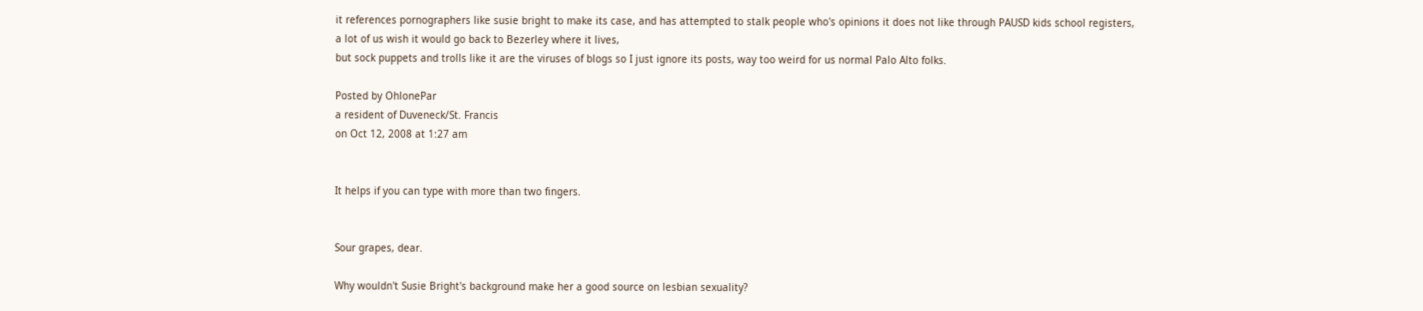it references pornographers like susie bright to make its case, and has attempted to stalk people who's opinions it does not like through PAUSD kids school registers,
a lot of us wish it would go back to Bezerley where it lives,
but sock puppets and trolls like it are the viruses of blogs so I just ignore its posts, way too weird for us normal Palo Alto folks.

Posted by OhlonePar
a resident of Duveneck/St. Francis
on Oct 12, 2008 at 1:27 am


It helps if you can type with more than two fingers.


Sour grapes, dear.

Why wouldn't Susie Bright's background make her a good source on lesbian sexuality?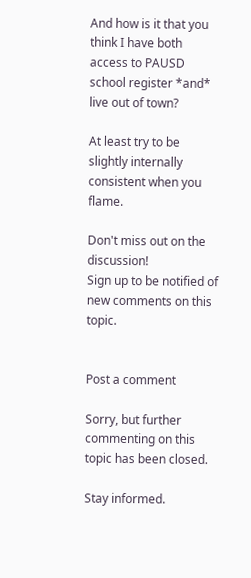And how is it that you think I have both access to PAUSD school register *and* live out of town?

At least try to be slightly internally consistent when you flame.

Don't miss out on the discussion!
Sign up to be notified of new comments on this topic.


Post a comment

Sorry, but further commenting on this topic has been closed.

Stay informed.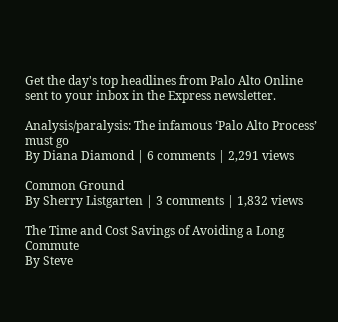Get the day's top headlines from Palo Alto Online sent to your inbox in the Express newsletter.

Analysis/paralysis: The infamous ‘Palo Alto Process’ must go
By Diana Diamond | 6 comments | 2,291 views

Common Ground
By Sherry Listgarten | 3 comments | 1,832 views

The Time and Cost Savings of Avoiding a Long Commute
By Steve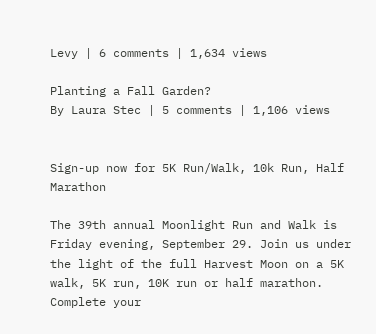Levy | 6 comments | 1,634 views

Planting a Fall Garden?
By Laura Stec | 5 comments | 1,106 views


Sign-up now for 5K Run/Walk, 10k Run, Half Marathon

The 39th annual Moonlight Run and Walk is Friday evening, September 29. Join us under the light of the full Harvest Moon on a 5K walk, 5K run, 10K run or half marathon. Complete your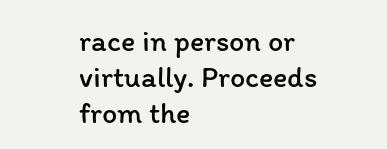race in person or virtually. Proceeds from the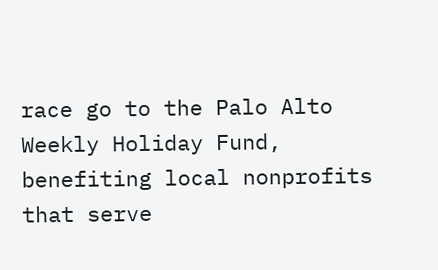race go to the Palo Alto Weekly Holiday Fund, benefiting local nonprofits that serve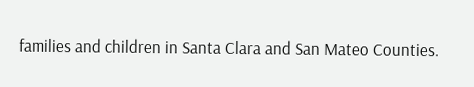families and children in Santa Clara and San Mateo Counties.